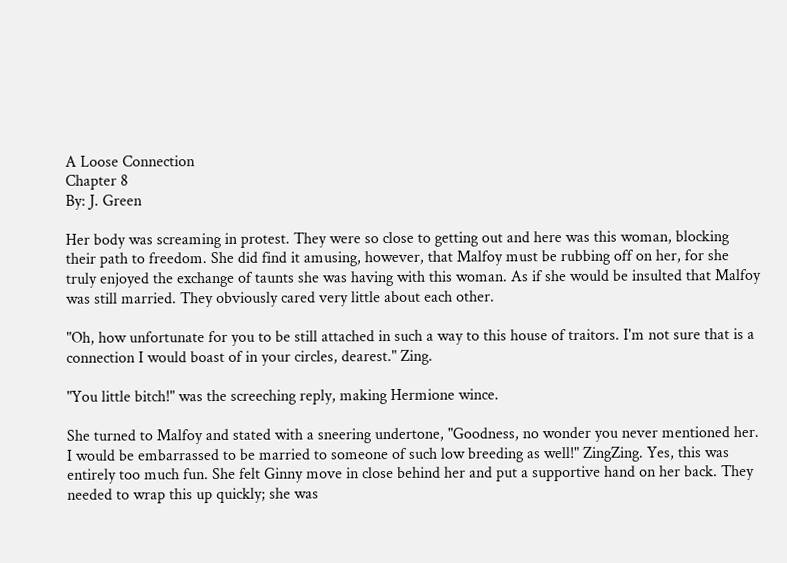A Loose Connection
Chapter 8
By: J. Green

Her body was screaming in protest. They were so close to getting out and here was this woman, blocking their path to freedom. She did find it amusing, however, that Malfoy must be rubbing off on her, for she truly enjoyed the exchange of taunts she was having with this woman. As if she would be insulted that Malfoy was still married. They obviously cared very little about each other.

"Oh, how unfortunate for you to be still attached in such a way to this house of traitors. I'm not sure that is a connection I would boast of in your circles, dearest." Zing.

"You little bitch!" was the screeching reply, making Hermione wince.

She turned to Malfoy and stated with a sneering undertone, "Goodness, no wonder you never mentioned her. I would be embarrassed to be married to someone of such low breeding as well!" ZingZing. Yes, this was entirely too much fun. She felt Ginny move in close behind her and put a supportive hand on her back. They needed to wrap this up quickly; she was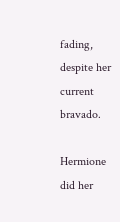fading, despite her current bravado.

Hermione did her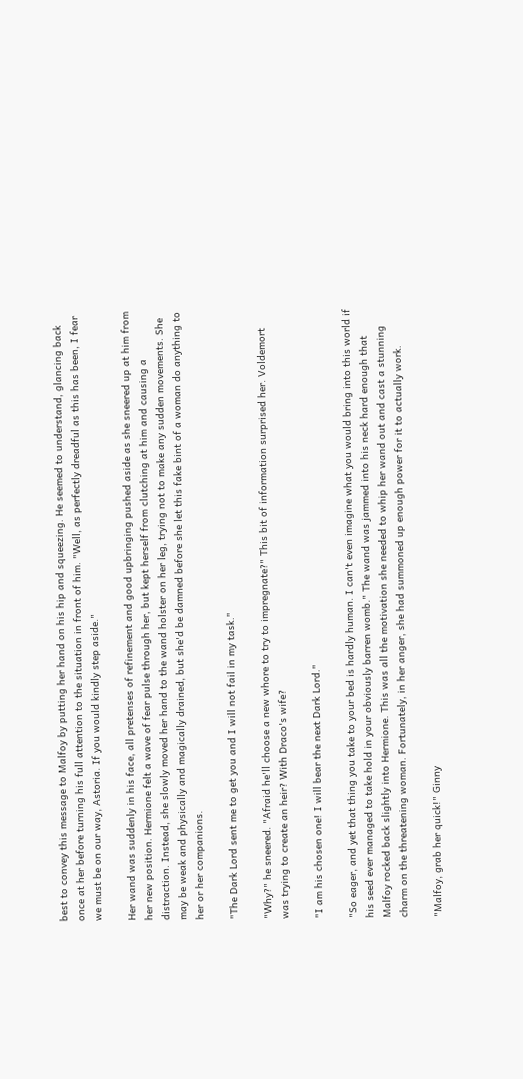best to convey this message to Malfoy by putting her hand on his hip and squeezing. He seemed to understand, glancing back once at her before turning his full attention to the situation in front of him. "Well, as perfectly dreadful as this has been, I fear we must be on our way, Astoria. If you would kindly step aside."

Her wand was suddenly in his face, all pretenses of refinement and good upbringing pushed aside as she sneered up at him from her new position. Hermione felt a wave of fear pulse through her, but kept herself from clutching at him and causing a distraction. Instead, she slowly moved her hand to the wand holster on her leg, trying not to make any sudden movements. She may be weak and physically and magically drained, but she'd be damned before she let this fake bint of a woman do anything to her or her companions.

"The Dark Lord sent me to get you and I will not fail in my task."

"Why?" he sneered. "Afraid he'll choose a new whore to try to impregnate?" This bit of information surprised her. Voldemort was trying to create an heir? With Draco's wife?

"I am his chosen one! I will bear the next Dark Lord."

"So eager, and yet that thing you take to your bed is hardly human. I can't even imagine what you would bring into this world if his seed ever managed to take hold in your obviously barren womb." The wand was jammed into his neck hard enough that Malfoy rocked back slightly into Hermione. This was all the motivation she needed to whip her wand out and cast a stunning charm on the threatening woman. Fortunately, in her anger, she had summoned up enough power for it to actually work.

"Malfoy, grab her quick!" Ginny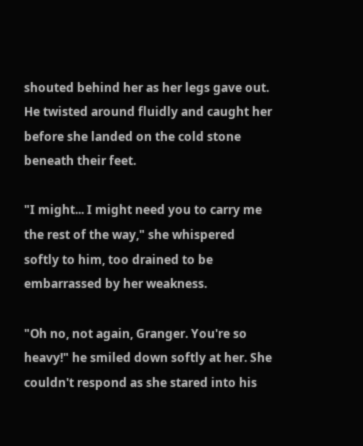shouted behind her as her legs gave out. He twisted around fluidly and caught her before she landed on the cold stone beneath their feet.

"I might... I might need you to carry me the rest of the way," she whispered softly to him, too drained to be embarrassed by her weakness.

"Oh no, not again, Granger. You're so heavy!" he smiled down softly at her. She couldn't respond as she stared into his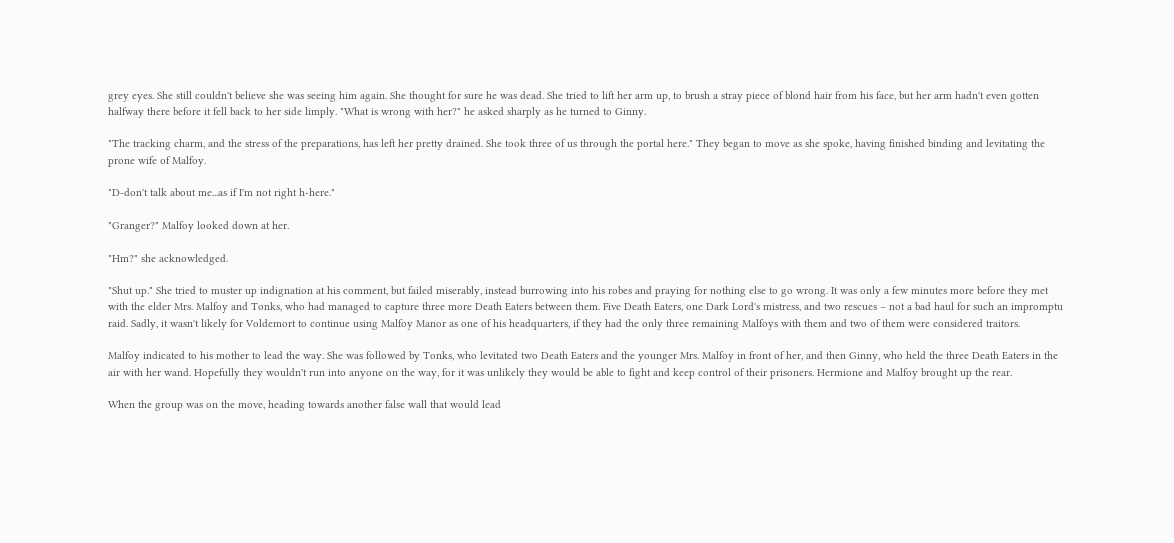grey eyes. She still couldn't believe she was seeing him again. She thought for sure he was dead. She tried to lift her arm up, to brush a stray piece of blond hair from his face, but her arm hadn't even gotten halfway there before it fell back to her side limply. "What is wrong with her?" he asked sharply as he turned to Ginny.

"The tracking charm, and the stress of the preparations, has left her pretty drained. She took three of us through the portal here." They began to move as she spoke, having finished binding and levitating the prone wife of Malfoy.

"D-don't talk about me...as if I'm not right h-here."

"Granger?" Malfoy looked down at her.

"Hm?" she acknowledged.

"Shut up." She tried to muster up indignation at his comment, but failed miserably, instead burrowing into his robes and praying for nothing else to go wrong. It was only a few minutes more before they met with the elder Mrs. Malfoy and Tonks, who had managed to capture three more Death Eaters between them. Five Death Eaters, one Dark Lord's mistress, and two rescues – not a bad haul for such an impromptu raid. Sadly, it wasn't likely for Voldemort to continue using Malfoy Manor as one of his headquarters, if they had the only three remaining Malfoys with them and two of them were considered traitors.

Malfoy indicated to his mother to lead the way. She was followed by Tonks, who levitated two Death Eaters and the younger Mrs. Malfoy in front of her, and then Ginny, who held the three Death Eaters in the air with her wand. Hopefully they wouldn't run into anyone on the way, for it was unlikely they would be able to fight and keep control of their prisoners. Hermione and Malfoy brought up the rear.

When the group was on the move, heading towards another false wall that would lead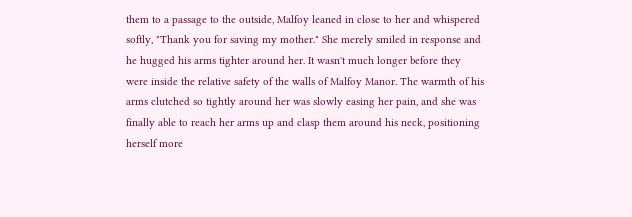them to a passage to the outside, Malfoy leaned in close to her and whispered softly, "Thank you for saving my mother." She merely smiled in response and he hugged his arms tighter around her. It wasn't much longer before they were inside the relative safety of the walls of Malfoy Manor. The warmth of his arms clutched so tightly around her was slowly easing her pain, and she was finally able to reach her arms up and clasp them around his neck, positioning herself more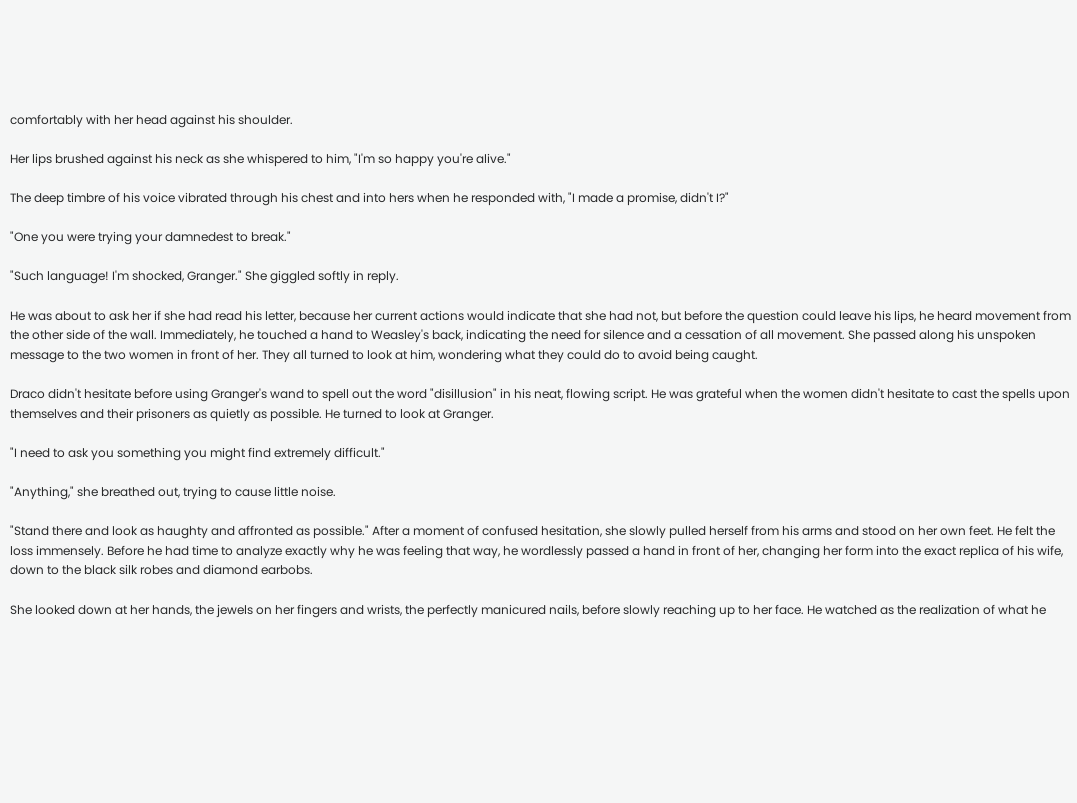comfortably with her head against his shoulder.

Her lips brushed against his neck as she whispered to him, "I'm so happy you're alive."

The deep timbre of his voice vibrated through his chest and into hers when he responded with, "I made a promise, didn't I?"

"One you were trying your damnedest to break."

"Such language! I'm shocked, Granger." She giggled softly in reply.

He was about to ask her if she had read his letter, because her current actions would indicate that she had not, but before the question could leave his lips, he heard movement from the other side of the wall. Immediately, he touched a hand to Weasley's back, indicating the need for silence and a cessation of all movement. She passed along his unspoken message to the two women in front of her. They all turned to look at him, wondering what they could do to avoid being caught.

Draco didn't hesitate before using Granger's wand to spell out the word "disillusion" in his neat, flowing script. He was grateful when the women didn't hesitate to cast the spells upon themselves and their prisoners as quietly as possible. He turned to look at Granger.

"I need to ask you something you might find extremely difficult."

"Anything," she breathed out, trying to cause little noise.

"Stand there and look as haughty and affronted as possible." After a moment of confused hesitation, she slowly pulled herself from his arms and stood on her own feet. He felt the loss immensely. Before he had time to analyze exactly why he was feeling that way, he wordlessly passed a hand in front of her, changing her form into the exact replica of his wife, down to the black silk robes and diamond earbobs.

She looked down at her hands, the jewels on her fingers and wrists, the perfectly manicured nails, before slowly reaching up to her face. He watched as the realization of what he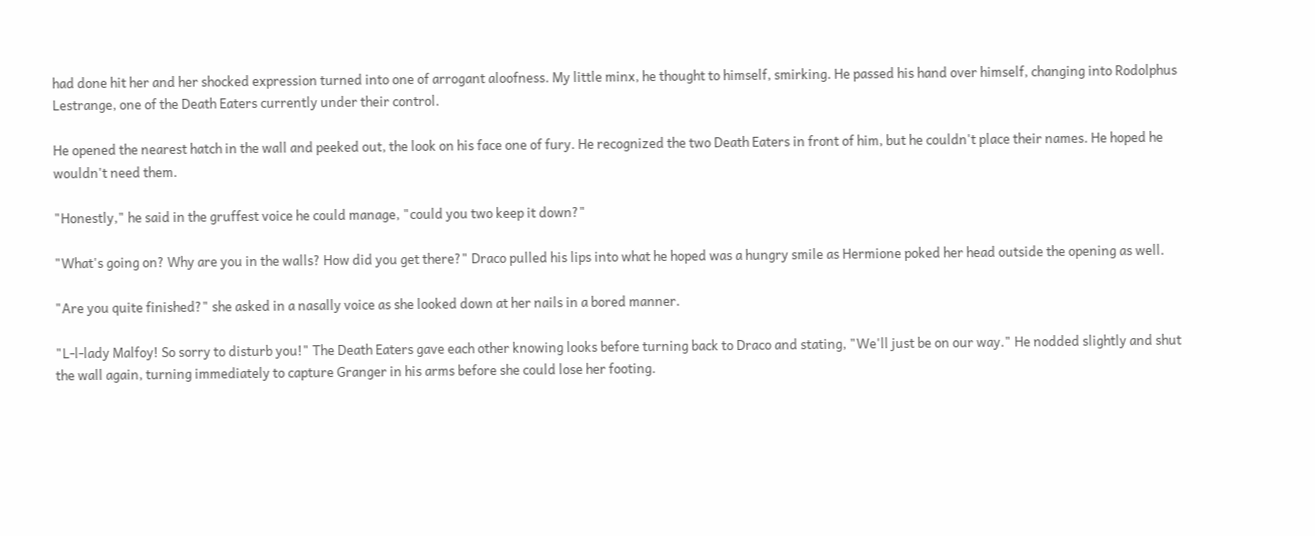had done hit her and her shocked expression turned into one of arrogant aloofness. My little minx, he thought to himself, smirking. He passed his hand over himself, changing into Rodolphus Lestrange, one of the Death Eaters currently under their control.

He opened the nearest hatch in the wall and peeked out, the look on his face one of fury. He recognized the two Death Eaters in front of him, but he couldn't place their names. He hoped he wouldn't need them.

"Honestly," he said in the gruffest voice he could manage, "could you two keep it down?"

"What's going on? Why are you in the walls? How did you get there?" Draco pulled his lips into what he hoped was a hungry smile as Hermione poked her head outside the opening as well.

"Are you quite finished?" she asked in a nasally voice as she looked down at her nails in a bored manner.

"L-l-lady Malfoy! So sorry to disturb you!" The Death Eaters gave each other knowing looks before turning back to Draco and stating, "We'll just be on our way." He nodded slightly and shut the wall again, turning immediately to capture Granger in his arms before she could lose her footing.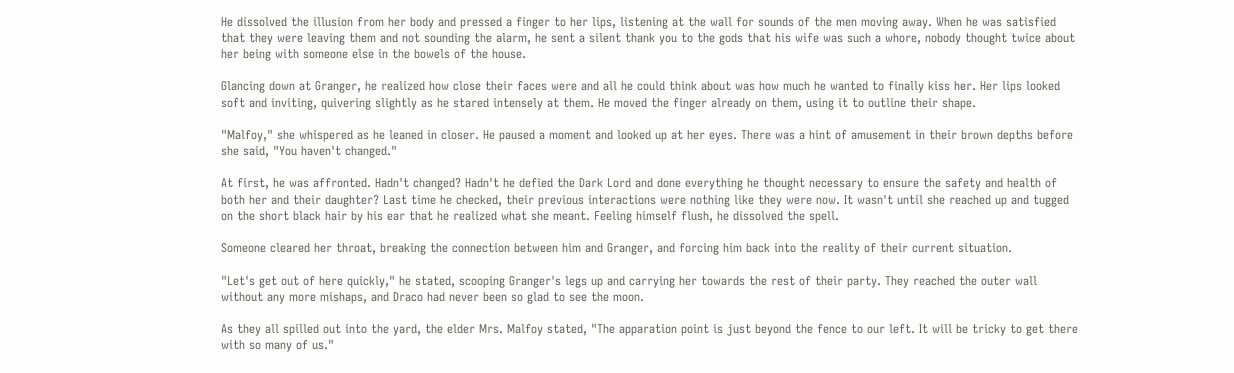He dissolved the illusion from her body and pressed a finger to her lips, listening at the wall for sounds of the men moving away. When he was satisfied that they were leaving them and not sounding the alarm, he sent a silent thank you to the gods that his wife was such a whore, nobody thought twice about her being with someone else in the bowels of the house.

Glancing down at Granger, he realized how close their faces were and all he could think about was how much he wanted to finally kiss her. Her lips looked soft and inviting, quivering slightly as he stared intensely at them. He moved the finger already on them, using it to outline their shape.

"Malfoy," she whispered as he leaned in closer. He paused a moment and looked up at her eyes. There was a hint of amusement in their brown depths before she said, "You haven't changed."

At first, he was affronted. Hadn't changed? Hadn't he defied the Dark Lord and done everything he thought necessary to ensure the safety and health of both her and their daughter? Last time he checked, their previous interactions were nothing like they were now. It wasn't until she reached up and tugged on the short black hair by his ear that he realized what she meant. Feeling himself flush, he dissolved the spell.

Someone cleared her throat, breaking the connection between him and Granger, and forcing him back into the reality of their current situation.

"Let's get out of here quickly," he stated, scooping Granger's legs up and carrying her towards the rest of their party. They reached the outer wall without any more mishaps, and Draco had never been so glad to see the moon.

As they all spilled out into the yard, the elder Mrs. Malfoy stated, "The apparation point is just beyond the fence to our left. It will be tricky to get there with so many of us."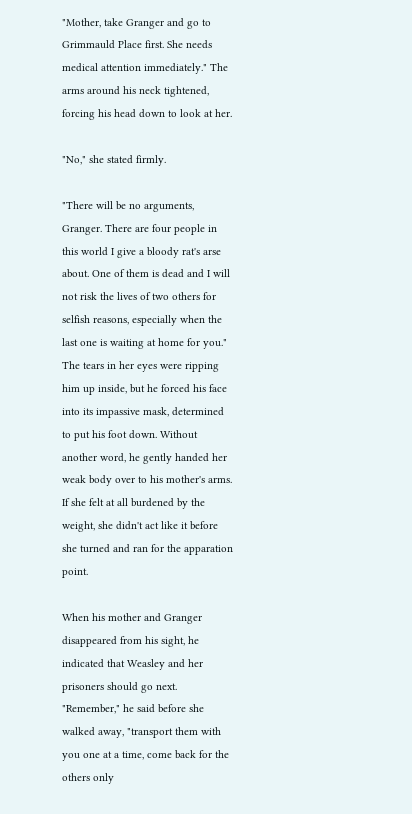"Mother, take Granger and go to Grimmauld Place first. She needs medical attention immediately." The arms around his neck tightened, forcing his head down to look at her.

"No," she stated firmly.

"There will be no arguments, Granger. There are four people in this world I give a bloody rat's arse about. One of them is dead and I will not risk the lives of two others for selfish reasons, especially when the last one is waiting at home for you." The tears in her eyes were ripping him up inside, but he forced his face into its impassive mask, determined to put his foot down. Without another word, he gently handed her weak body over to his mother's arms. If she felt at all burdened by the weight, she didn't act like it before she turned and ran for the apparation point.

When his mother and Granger disappeared from his sight, he indicated that Weasley and her prisoners should go next. "Remember," he said before she walked away, "transport them with you one at a time, come back for the others only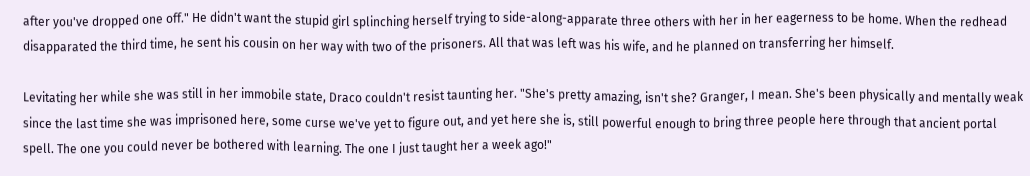after you've dropped one off." He didn't want the stupid girl splinching herself trying to side-along-apparate three others with her in her eagerness to be home. When the redhead disapparated the third time, he sent his cousin on her way with two of the prisoners. All that was left was his wife, and he planned on transferring her himself.

Levitating her while she was still in her immobile state, Draco couldn't resist taunting her. "She's pretty amazing, isn't she? Granger, I mean. She's been physically and mentally weak since the last time she was imprisoned here, some curse we've yet to figure out, and yet here she is, still powerful enough to bring three people here through that ancient portal spell. The one you could never be bothered with learning. The one I just taught her a week ago!"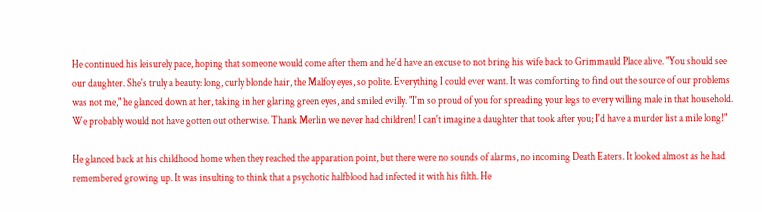He continued his leisurely pace, hoping that someone would come after them and he'd have an excuse to not bring his wife back to Grimmauld Place alive. "You should see our daughter. She's truly a beauty: long, curly blonde hair, the Malfoy eyes, so polite. Everything I could ever want. It was comforting to find out the source of our problems was not me," he glanced down at her, taking in her glaring green eyes, and smiled evilly. "I'm so proud of you for spreading your legs to every willing male in that household. We probably would not have gotten out otherwise. Thank Merlin we never had children! I can't imagine a daughter that took after you; I'd have a murder list a mile long!"

He glanced back at his childhood home when they reached the apparation point, but there were no sounds of alarms, no incoming Death Eaters. It looked almost as he had remembered growing up. It was insulting to think that a psychotic halfblood had infected it with his filth. He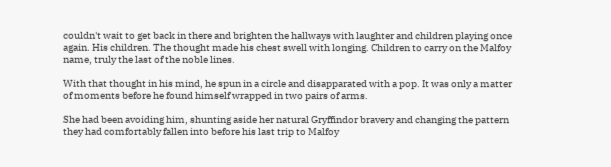couldn't wait to get back in there and brighten the hallways with laughter and children playing once again. His children. The thought made his chest swell with longing. Children to carry on the Malfoy name, truly the last of the noble lines.

With that thought in his mind, he spun in a circle and disapparated with a pop. It was only a matter of moments before he found himself wrapped in two pairs of arms.

She had been avoiding him, shunting aside her natural Gryffindor bravery and changing the pattern they had comfortably fallen into before his last trip to Malfoy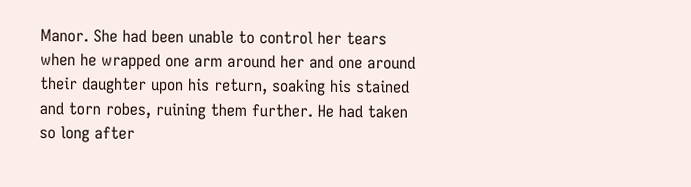Manor. She had been unable to control her tears when he wrapped one arm around her and one around their daughter upon his return, soaking his stained and torn robes, ruining them further. He had taken so long after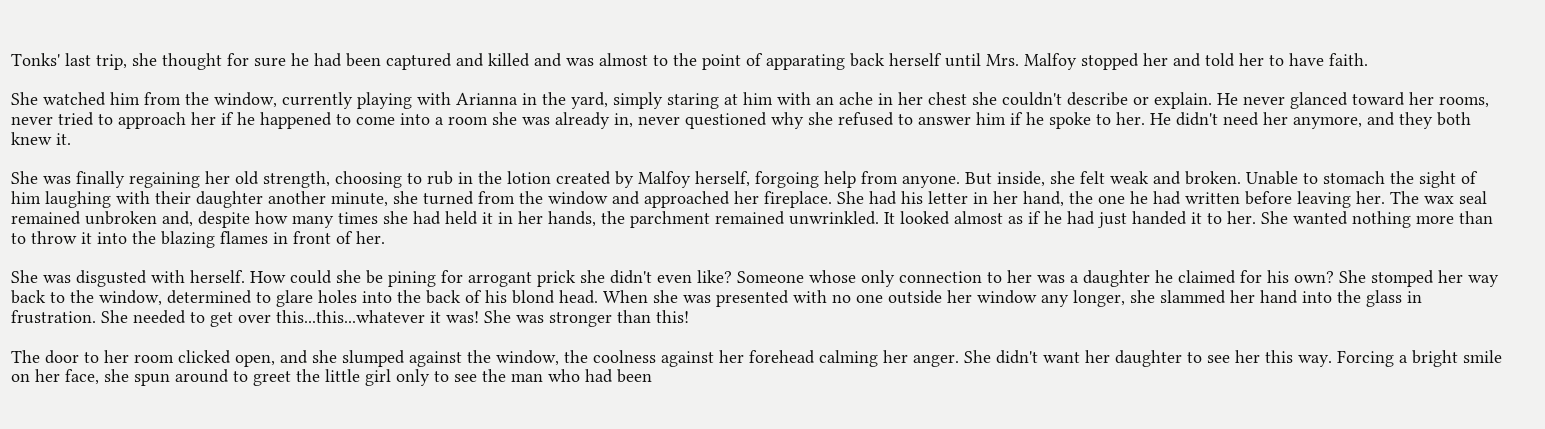Tonks' last trip, she thought for sure he had been captured and killed and was almost to the point of apparating back herself until Mrs. Malfoy stopped her and told her to have faith.

She watched him from the window, currently playing with Arianna in the yard, simply staring at him with an ache in her chest she couldn't describe or explain. He never glanced toward her rooms, never tried to approach her if he happened to come into a room she was already in, never questioned why she refused to answer him if he spoke to her. He didn't need her anymore, and they both knew it.

She was finally regaining her old strength, choosing to rub in the lotion created by Malfoy herself, forgoing help from anyone. But inside, she felt weak and broken. Unable to stomach the sight of him laughing with their daughter another minute, she turned from the window and approached her fireplace. She had his letter in her hand, the one he had written before leaving her. The wax seal remained unbroken and, despite how many times she had held it in her hands, the parchment remained unwrinkled. It looked almost as if he had just handed it to her. She wanted nothing more than to throw it into the blazing flames in front of her.

She was disgusted with herself. How could she be pining for arrogant prick she didn't even like? Someone whose only connection to her was a daughter he claimed for his own? She stomped her way back to the window, determined to glare holes into the back of his blond head. When she was presented with no one outside her window any longer, she slammed her hand into the glass in frustration. She needed to get over this...this...whatever it was! She was stronger than this!

The door to her room clicked open, and she slumped against the window, the coolness against her forehead calming her anger. She didn't want her daughter to see her this way. Forcing a bright smile on her face, she spun around to greet the little girl only to see the man who had been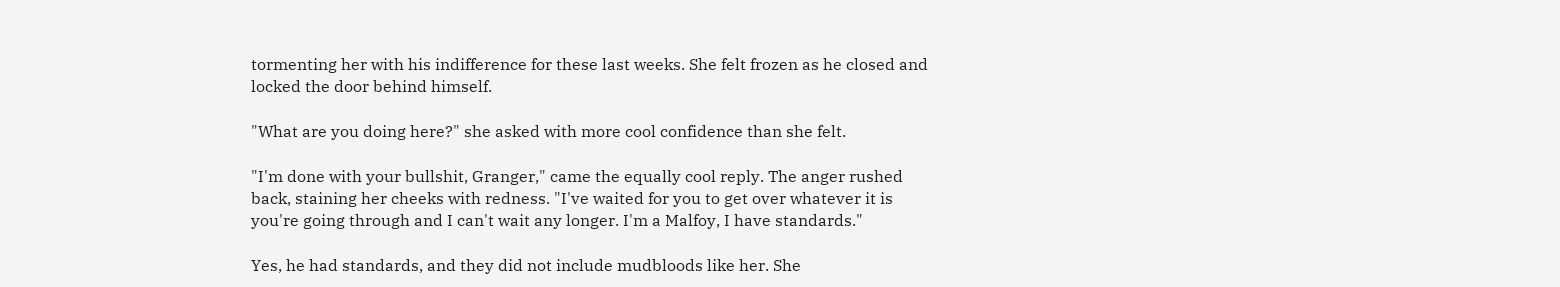tormenting her with his indifference for these last weeks. She felt frozen as he closed and locked the door behind himself.

"What are you doing here?" she asked with more cool confidence than she felt.

"I'm done with your bullshit, Granger," came the equally cool reply. The anger rushed back, staining her cheeks with redness. "I've waited for you to get over whatever it is you're going through and I can't wait any longer. I'm a Malfoy, I have standards."

Yes, he had standards, and they did not include mudbloods like her. She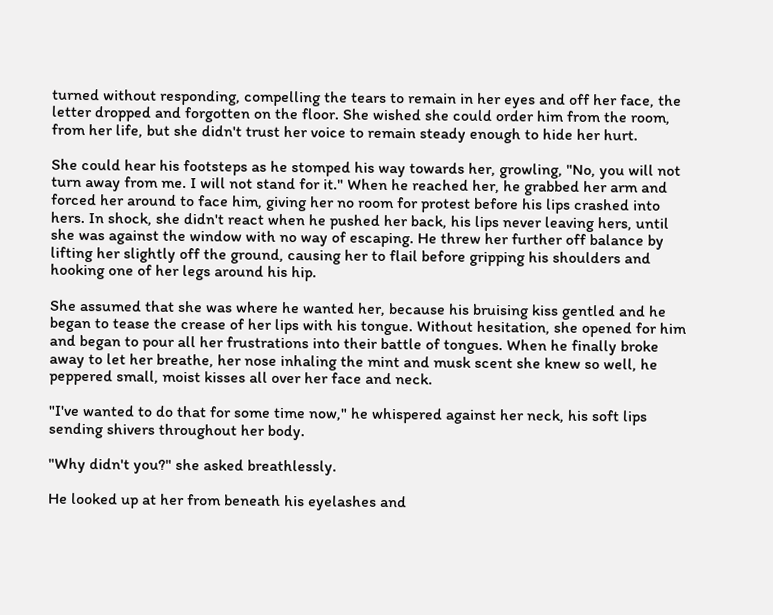turned without responding, compelling the tears to remain in her eyes and off her face, the letter dropped and forgotten on the floor. She wished she could order him from the room, from her life, but she didn't trust her voice to remain steady enough to hide her hurt.

She could hear his footsteps as he stomped his way towards her, growling, "No, you will not turn away from me. I will not stand for it." When he reached her, he grabbed her arm and forced her around to face him, giving her no room for protest before his lips crashed into hers. In shock, she didn't react when he pushed her back, his lips never leaving hers, until she was against the window with no way of escaping. He threw her further off balance by lifting her slightly off the ground, causing her to flail before gripping his shoulders and hooking one of her legs around his hip.

She assumed that she was where he wanted her, because his bruising kiss gentled and he began to tease the crease of her lips with his tongue. Without hesitation, she opened for him and began to pour all her frustrations into their battle of tongues. When he finally broke away to let her breathe, her nose inhaling the mint and musk scent she knew so well, he peppered small, moist kisses all over her face and neck.

"I've wanted to do that for some time now," he whispered against her neck, his soft lips sending shivers throughout her body.

"Why didn't you?" she asked breathlessly.

He looked up at her from beneath his eyelashes and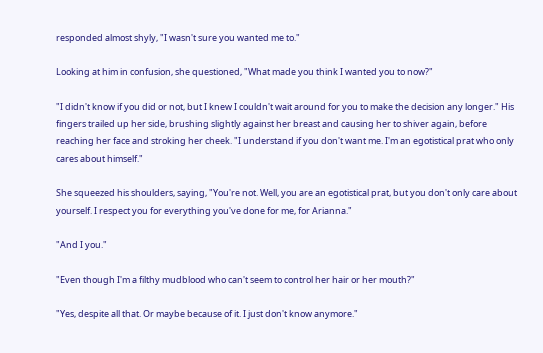responded almost shyly, "I wasn't sure you wanted me to."

Looking at him in confusion, she questioned, "What made you think I wanted you to now?"

"I didn't know if you did or not, but I knew I couldn't wait around for you to make the decision any longer." His fingers trailed up her side, brushing slightly against her breast and causing her to shiver again, before reaching her face and stroking her cheek. "I understand if you don't want me. I'm an egotistical prat who only cares about himself."

She squeezed his shoulders, saying, "You're not. Well, you are an egotistical prat, but you don't only care about yourself. I respect you for everything you've done for me, for Arianna."

"And I you."

"Even though I'm a filthy mudblood who can't seem to control her hair or her mouth?"

"Yes, despite all that. Or maybe because of it. I just don't know anymore."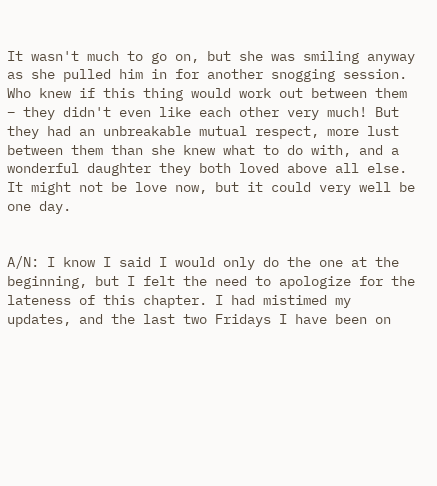It wasn't much to go on, but she was smiling anyway as she pulled him in for another snogging session. Who knew if this thing would work out between them – they didn't even like each other very much! But they had an unbreakable mutual respect, more lust between them than she knew what to do with, and a wonderful daughter they both loved above all else. It might not be love now, but it could very well be one day.


A/N: I know I said I would only do the one at the beginning, but I felt the need to apologize for the lateness of this chapter. I had mistimed my updates, and the last two Fridays I have been on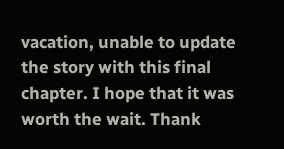vacation, unable to update the story with this final chapter. I hope that it was worth the wait. Thank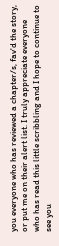you everyone who has reviewed a chapter/s, fav'd the story, or put me on their alert list. I truly appreciate everyone who has read this little scribbling and I hope to continue to see you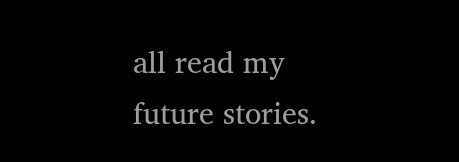all read my future stories.